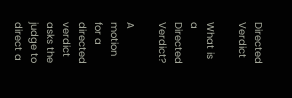Directed Verdict

What is a Directed Verdict?

A motion for a directed verdict asks the judge to direct a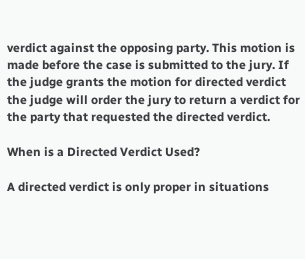verdict against the opposing party. This motion is made before the case is submitted to the jury. If the judge grants the motion for directed verdict the judge will order the jury to return a verdict for the party that requested the directed verdict.

When is a Directed Verdict Used?

A directed verdict is only proper in situations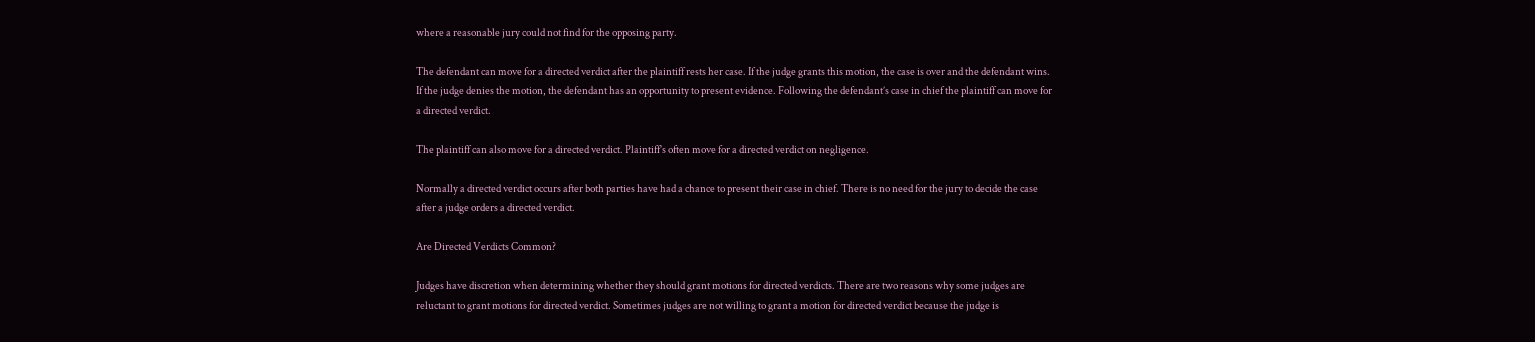where a reasonable jury could not find for the opposing party.

The defendant can move for a directed verdict after the plaintiff rests her case. If the judge grants this motion, the case is over and the defendant wins. If the judge denies the motion, the defendant has an opportunity to present evidence. Following the defendant’s case in chief the plaintiff can move for a directed verdict.

The plaintiff can also move for a directed verdict. Plaintiff’s often move for a directed verdict on negligence.

Normally a directed verdict occurs after both parties have had a chance to present their case in chief. There is no need for the jury to decide the case after a judge orders a directed verdict.

Are Directed Verdicts Common?

Judges have discretion when determining whether they should grant motions for directed verdicts. There are two reasons why some judges are reluctant to grant motions for directed verdict. Sometimes judges are not willing to grant a motion for directed verdict because the judge is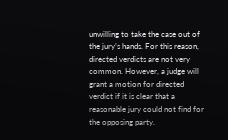unwilling to take the case out of the jury’s hands. For this reason, directed verdicts are not very common. However, a judge will grant a motion for directed verdict if it is clear that a reasonable jury could not find for the opposing party.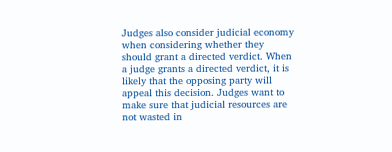Judges also consider judicial economy when considering whether they should grant a directed verdict. When a judge grants a directed verdict, it is likely that the opposing party will appeal this decision. Judges want to make sure that judicial resources are not wasted in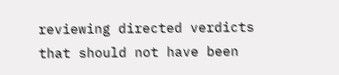reviewing directed verdicts that should not have been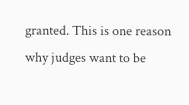granted. This is one reason why judges want to be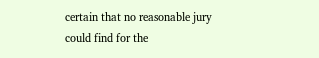certain that no reasonable jury could find for the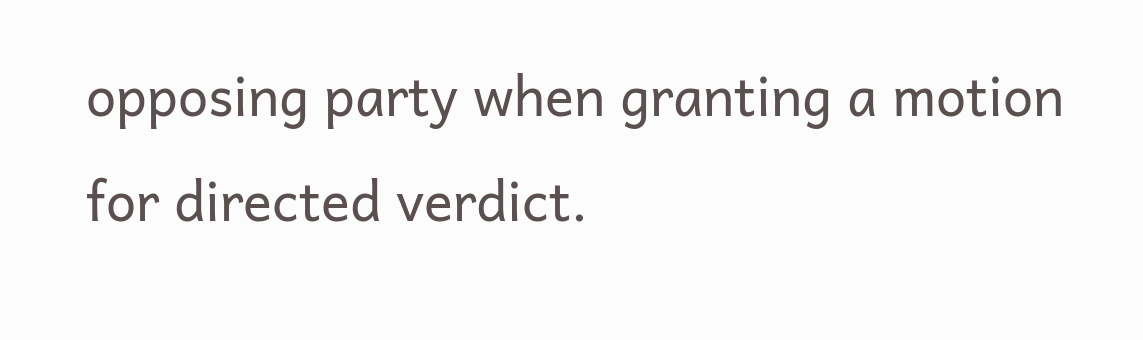opposing party when granting a motion for directed verdict.